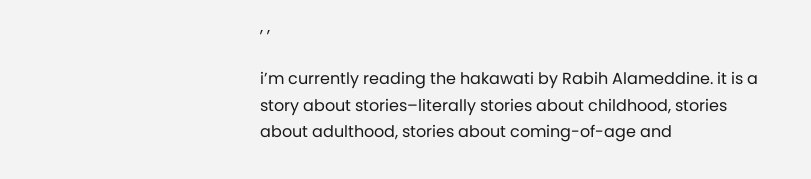, ,

i’m currently reading the hakawati by Rabih Alameddine. it is a story about stories–literally stories about childhood, stories about adulthood, stories about coming-of-age and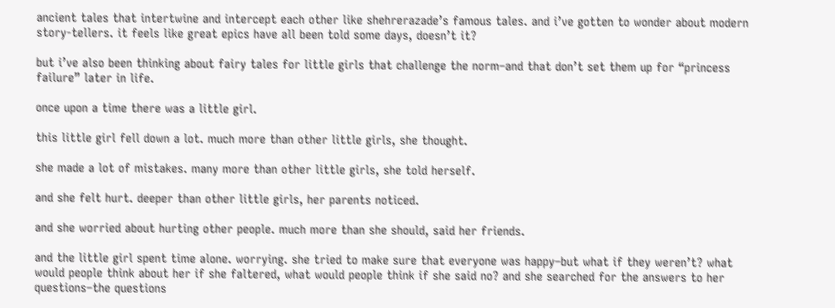ancient tales that intertwine and intercept each other like shehrerazade’s famous tales. and i’ve gotten to wonder about modern story-tellers. it feels like great epics have all been told some days, doesn’t it?

but i’ve also been thinking about fairy tales for little girls that challenge the norm–and that don’t set them up for “princess failure” later in life.

once upon a time there was a little girl.

this little girl fell down a lot. much more than other little girls, she thought.

she made a lot of mistakes. many more than other little girls, she told herself.

and she felt hurt. deeper than other little girls, her parents noticed.

and she worried about hurting other people. much more than she should, said her friends.

and the little girl spent time alone. worrying. she tried to make sure that everyone was happy–but what if they weren’t? what would people think about her if she faltered, what would people think if she said no? and she searched for the answers to her questions–the questions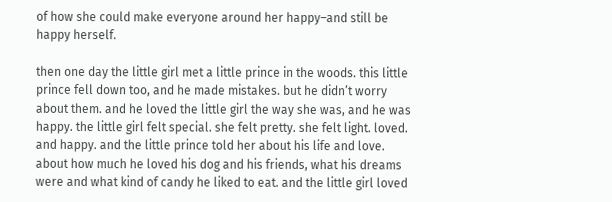of how she could make everyone around her happy–and still be happy herself.

then one day the little girl met a little prince in the woods. this little prince fell down too, and he made mistakes. but he didn’t worry about them. and he loved the little girl the way she was, and he was happy. the little girl felt special. she felt pretty. she felt light. loved. and happy. and the little prince told her about his life and love. about how much he loved his dog and his friends, what his dreams were and what kind of candy he liked to eat. and the little girl loved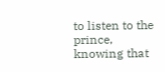to listen to the prince, knowing that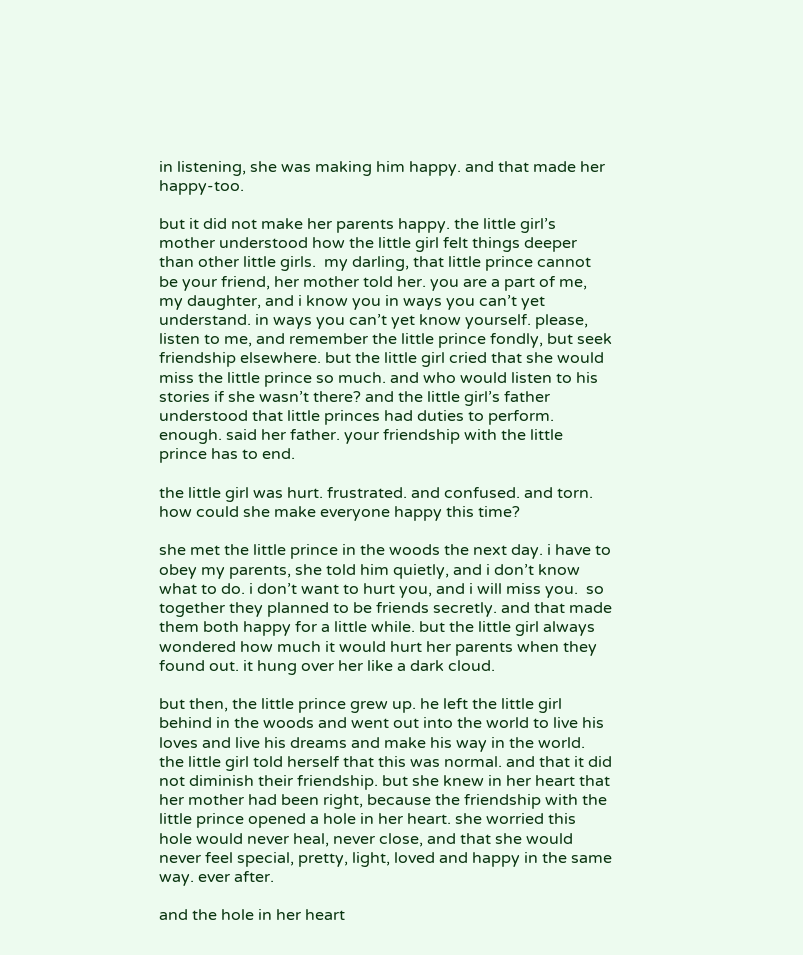in listening, she was making him happy. and that made her happy-too.

but it did not make her parents happy. the little girl’s mother understood how the little girl felt things deeper than other little girls.  my darling, that little prince cannot be your friend, her mother told her. you are a part of me, my daughter, and i know you in ways you can’t yet understand. in ways you can’t yet know yourself. please, listen to me, and remember the little prince fondly, but seek friendship elsewhere. but the little girl cried that she would miss the little prince so much. and who would listen to his stories if she wasn’t there? and the little girl’s father understood that little princes had duties to perform. enough. said her father. your friendship with the little prince has to end.

the little girl was hurt. frustrated. and confused. and torn. how could she make everyone happy this time?

she met the little prince in the woods the next day. i have to obey my parents, she told him quietly, and i don’t know what to do. i don’t want to hurt you, and i will miss you.  so together they planned to be friends secretly. and that made them both happy for a little while. but the little girl always wondered how much it would hurt her parents when they found out. it hung over her like a dark cloud.

but then, the little prince grew up. he left the little girl behind in the woods and went out into the world to live his loves and live his dreams and make his way in the world. the little girl told herself that this was normal. and that it did not diminish their friendship. but she knew in her heart that her mother had been right, because the friendship with the little prince opened a hole in her heart. she worried this hole would never heal, never close, and that she would never feel special, pretty, light, loved and happy in the same way. ever after.

and the hole in her heart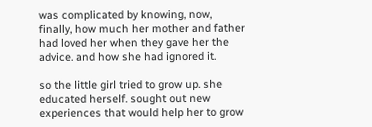was complicated by knowing, now, finally, how much her mother and father had loved her when they gave her the advice. and how she had ignored it.

so the little girl tried to grow up. she educated herself. sought out new experiences that would help her to grow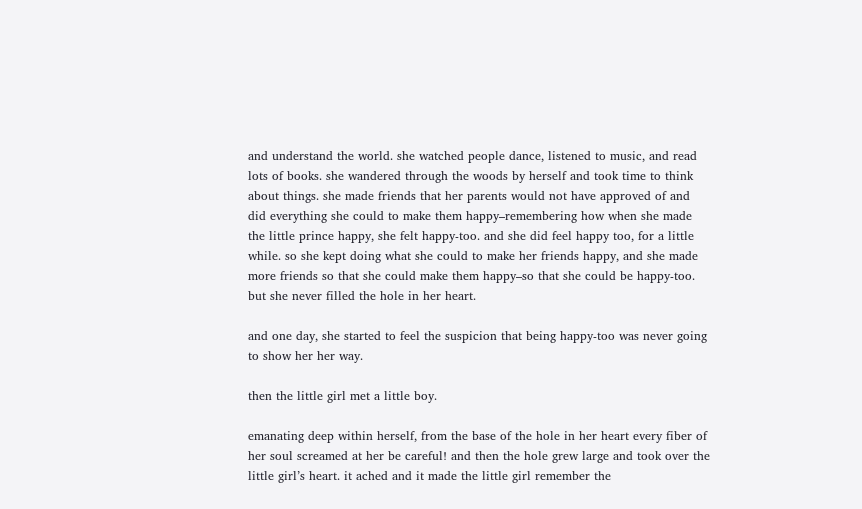and understand the world. she watched people dance, listened to music, and read lots of books. she wandered through the woods by herself and took time to think about things. she made friends that her parents would not have approved of and did everything she could to make them happy–remembering how when she made the little prince happy, she felt happy-too. and she did feel happy too, for a little while. so she kept doing what she could to make her friends happy, and she made more friends so that she could make them happy–so that she could be happy-too. but she never filled the hole in her heart.

and one day, she started to feel the suspicion that being happy-too was never going to show her her way.

then the little girl met a little boy.

emanating deep within herself, from the base of the hole in her heart every fiber of her soul screamed at her be careful! and then the hole grew large and took over the little girl’s heart. it ached and it made the little girl remember the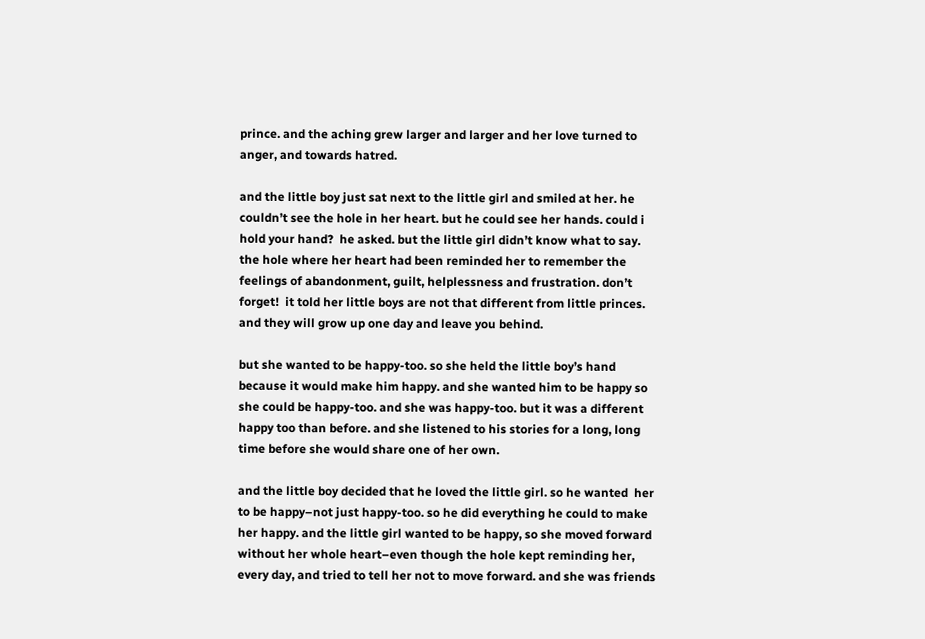prince. and the aching grew larger and larger and her love turned to anger, and towards hatred.

and the little boy just sat next to the little girl and smiled at her. he couldn’t see the hole in her heart. but he could see her hands. could i hold your hand?  he asked. but the little girl didn’t know what to say. the hole where her heart had been reminded her to remember the feelings of abandonment, guilt, helplessness and frustration. don’t forget!  it told her little boys are not that different from little princes. and they will grow up one day and leave you behind.

but she wanted to be happy-too. so she held the little boy’s hand because it would make him happy. and she wanted him to be happy so she could be happy-too. and she was happy-too. but it was a different happy too than before. and she listened to his stories for a long, long time before she would share one of her own.

and the little boy decided that he loved the little girl. so he wanted  her to be happy–not just happy-too. so he did everything he could to make her happy. and the little girl wanted to be happy, so she moved forward without her whole heart–even though the hole kept reminding her, every day, and tried to tell her not to move forward. and she was friends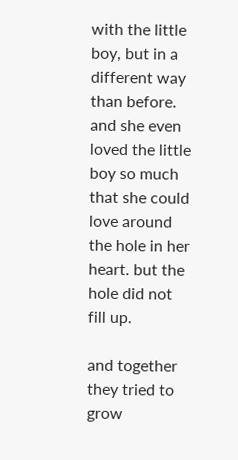with the little boy, but in a different way than before. and she even loved the little boy so much that she could love around the hole in her heart. but the hole did not fill up.

and together they tried to grow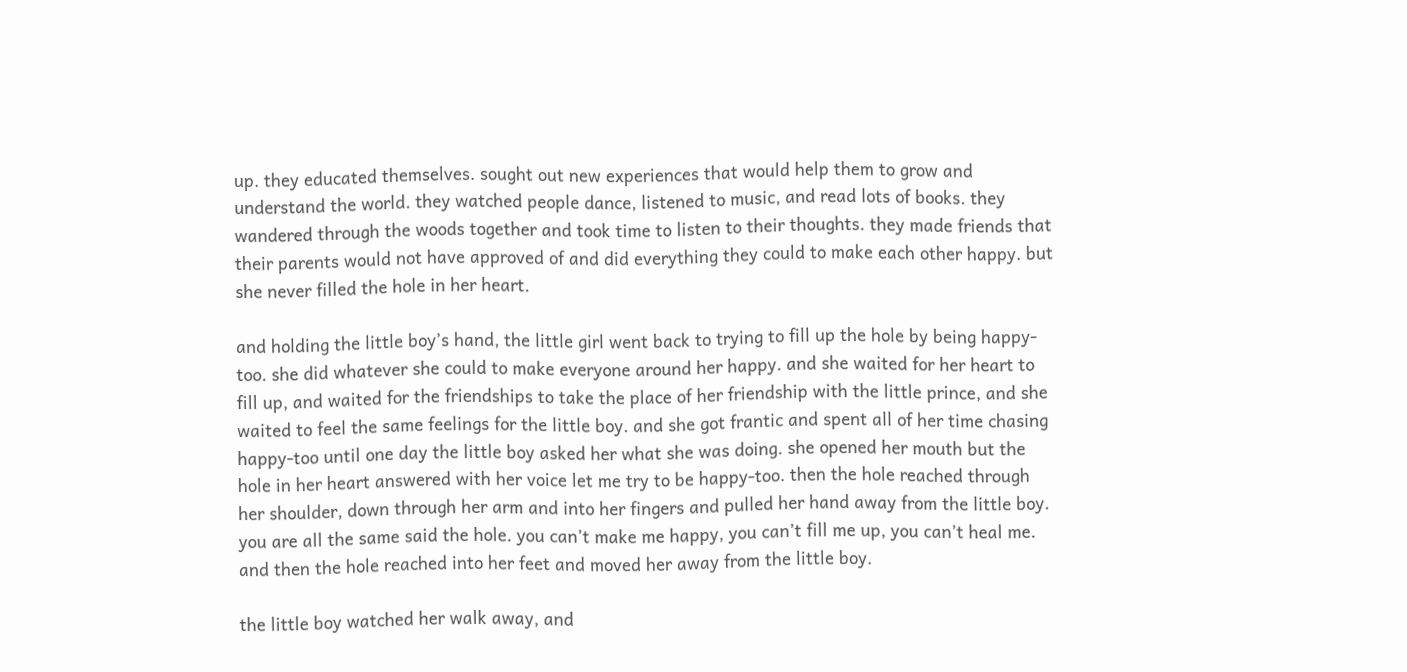up. they educated themselves. sought out new experiences that would help them to grow and understand the world. they watched people dance, listened to music, and read lots of books. they wandered through the woods together and took time to listen to their thoughts. they made friends that their parents would not have approved of and did everything they could to make each other happy. but she never filled the hole in her heart.

and holding the little boy’s hand, the little girl went back to trying to fill up the hole by being happy-too. she did whatever she could to make everyone around her happy. and she waited for her heart to fill up, and waited for the friendships to take the place of her friendship with the little prince, and she waited to feel the same feelings for the little boy. and she got frantic and spent all of her time chasing happy-too until one day the little boy asked her what she was doing. she opened her mouth but the hole in her heart answered with her voice let me try to be happy-too. then the hole reached through her shoulder, down through her arm and into her fingers and pulled her hand away from the little boy. you are all the same said the hole. you can’t make me happy, you can’t fill me up, you can’t heal me.  and then the hole reached into her feet and moved her away from the little boy.

the little boy watched her walk away, and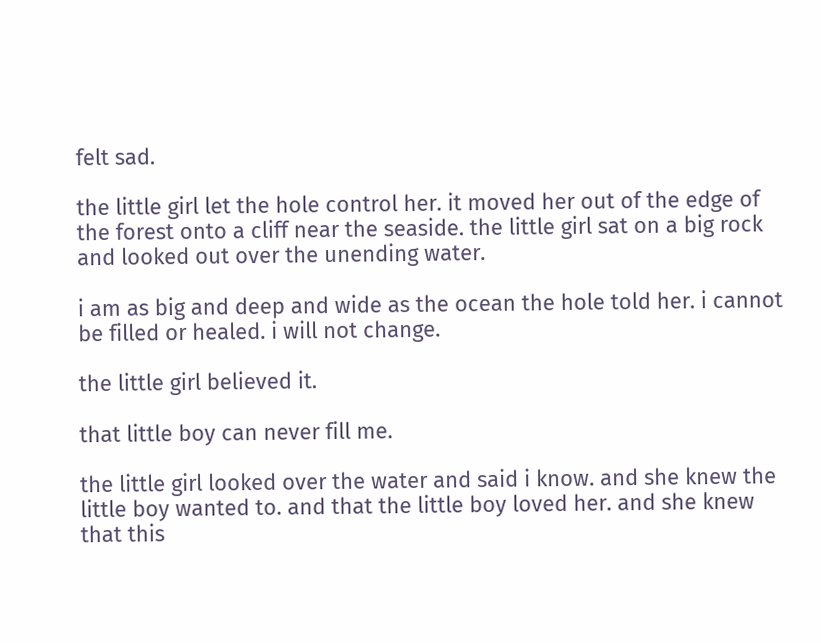felt sad.

the little girl let the hole control her. it moved her out of the edge of the forest onto a cliff near the seaside. the little girl sat on a big rock and looked out over the unending water.

i am as big and deep and wide as the ocean the hole told her. i cannot be filled or healed. i will not change.

the little girl believed it.

that little boy can never fill me.

the little girl looked over the water and said i know. and she knew the little boy wanted to. and that the little boy loved her. and she knew that this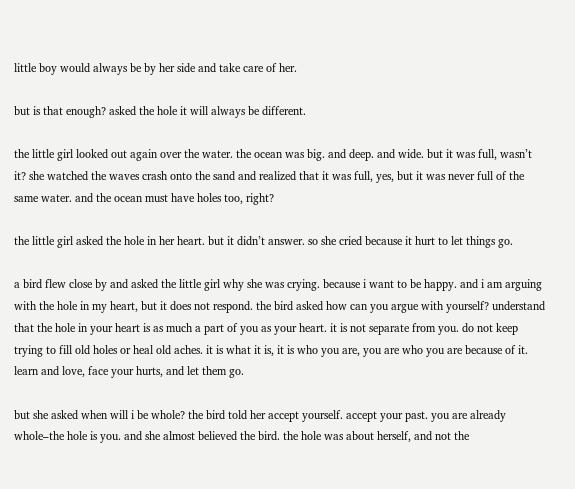little boy would always be by her side and take care of her.

but is that enough? asked the hole it will always be different.

the little girl looked out again over the water. the ocean was big. and deep. and wide. but it was full, wasn’t it? she watched the waves crash onto the sand and realized that it was full, yes, but it was never full of the same water. and the ocean must have holes too, right?

the little girl asked the hole in her heart. but it didn’t answer. so she cried because it hurt to let things go.

a bird flew close by and asked the little girl why she was crying. because i want to be happy. and i am arguing with the hole in my heart, but it does not respond. the bird asked how can you argue with yourself? understand that the hole in your heart is as much a part of you as your heart. it is not separate from you. do not keep trying to fill old holes or heal old aches. it is what it is, it is who you are, you are who you are because of it. learn and love, face your hurts, and let them go.

but she asked when will i be whole? the bird told her accept yourself. accept your past. you are already whole–the hole is you. and she almost believed the bird. the hole was about herself, and not the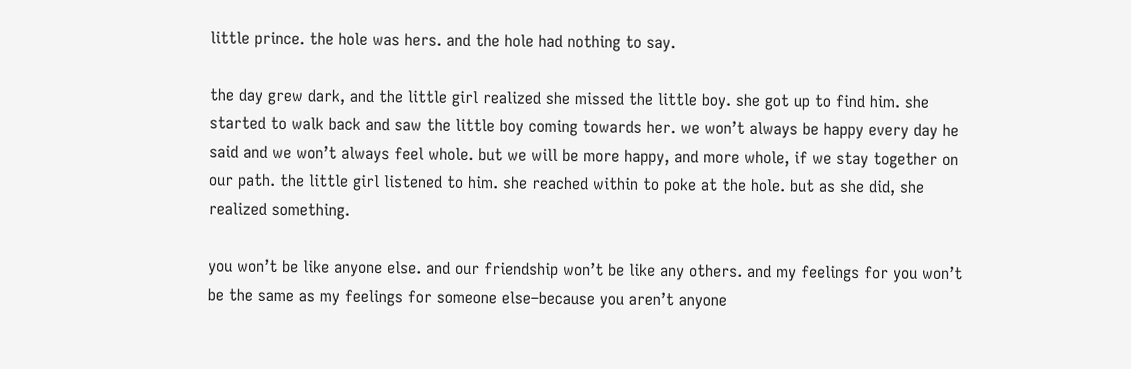little prince. the hole was hers. and the hole had nothing to say.

the day grew dark, and the little girl realized she missed the little boy. she got up to find him. she started to walk back and saw the little boy coming towards her. we won’t always be happy every day he said and we won’t always feel whole. but we will be more happy, and more whole, if we stay together on our path. the little girl listened to him. she reached within to poke at the hole. but as she did, she realized something.

you won’t be like anyone else. and our friendship won’t be like any others. and my feelings for you won’t be the same as my feelings for someone else–because you aren’t anyone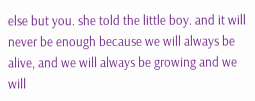else but you. she told the little boy. and it will never be enough because we will always be alive, and we will always be growing and we will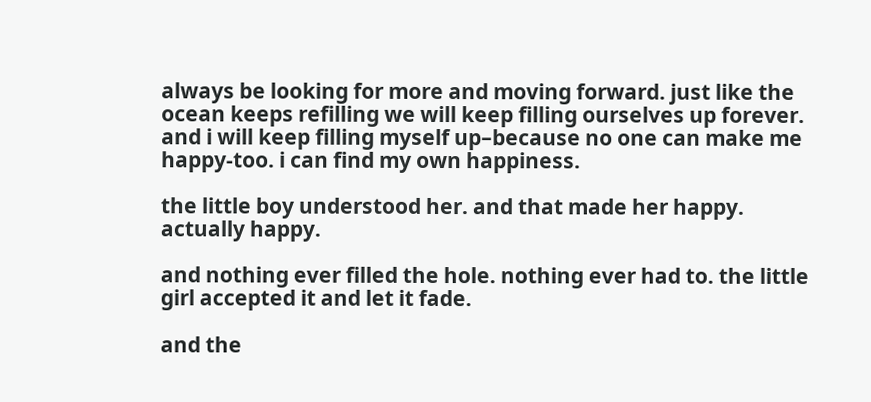always be looking for more and moving forward. just like the ocean keeps refilling we will keep filling ourselves up forever. and i will keep filling myself up–because no one can make me happy-too. i can find my own happiness.

the little boy understood her. and that made her happy. actually happy.

and nothing ever filled the hole. nothing ever had to. the little girl accepted it and let it fade.

and the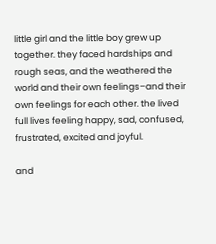little girl and the little boy grew up together. they faced hardships and rough seas, and the weathered the world and their own feelings–and their own feelings for each other. the lived full lives feeling happy, sad, confused, frustrated, excited and joyful.

and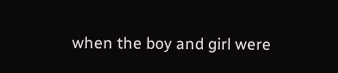when the boy and girl were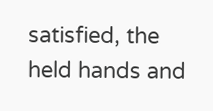satisfied, the held hands and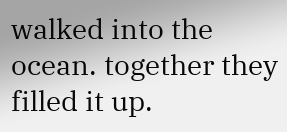walked into the ocean. together they filled it up.